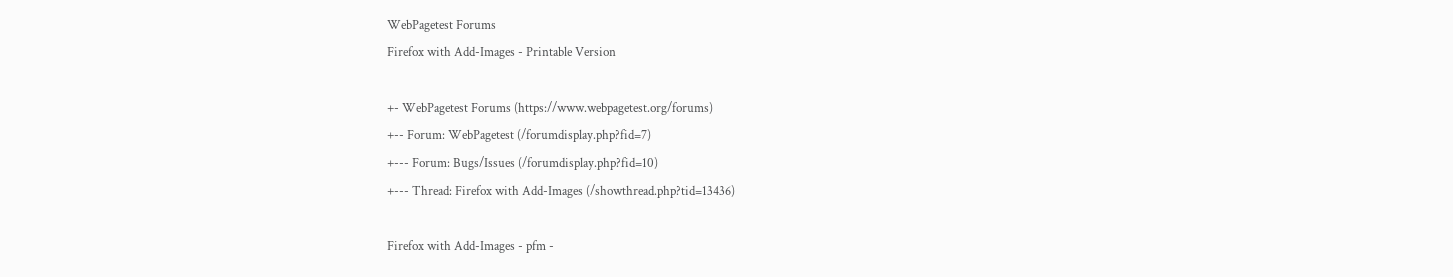WebPagetest Forums
Firefox with Add-Images - Printable Version

+- WebPagetest Forums (https://www.webpagetest.org/forums)
+-- Forum: WebPagetest (/forumdisplay.php?fid=7)
+--- Forum: Bugs/Issues (/forumdisplay.php?fid=10)
+--- Thread: Firefox with Add-Images (/showthread.php?tid=13436)

Firefox with Add-Images - pfm -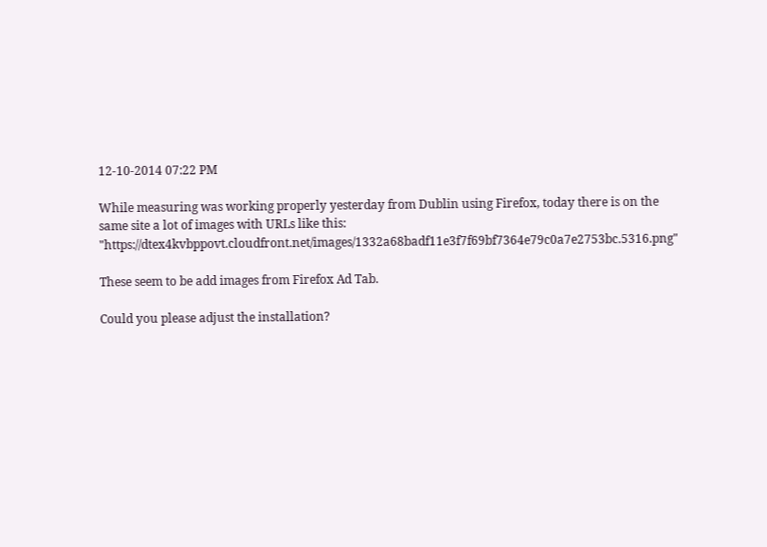12-10-2014 07:22 PM

While measuring was working properly yesterday from Dublin using Firefox, today there is on the same site a lot of images with URLs like this: "https://dtex4kvbppovt.cloudfront.net/images/1332a68badf11e3f7f69bf7364e79c0a7e2753bc.5316.png"

These seem to be add images from Firefox Ad Tab.

Could you please adjust the installation?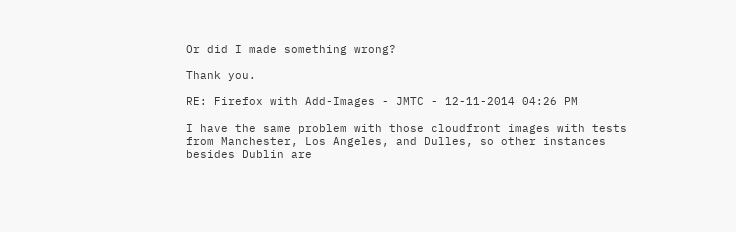Or did I made something wrong?

Thank you.

RE: Firefox with Add-Images - JMTC - 12-11-2014 04:26 PM

I have the same problem with those cloudfront images with tests from Manchester, Los Angeles, and Dulles, so other instances besides Dublin are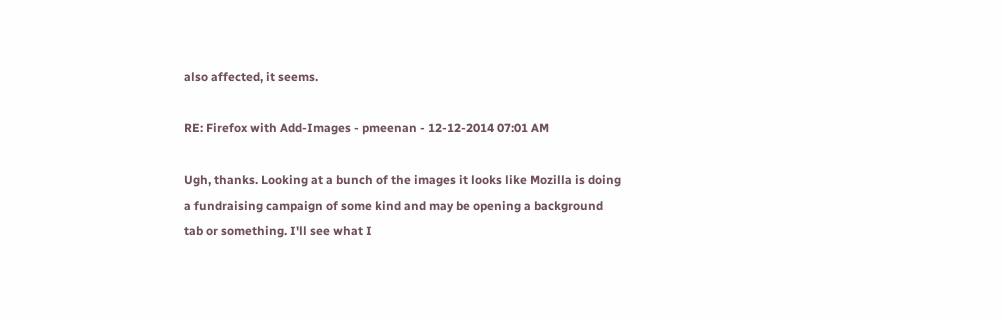also affected, it seems.

RE: Firefox with Add-Images - pmeenan - 12-12-2014 07:01 AM

Ugh, thanks. Looking at a bunch of the images it looks like Mozilla is doing a fundraising campaign of some kind and may be opening a background tab or something. I'll see what I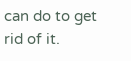can do to get rid of it.